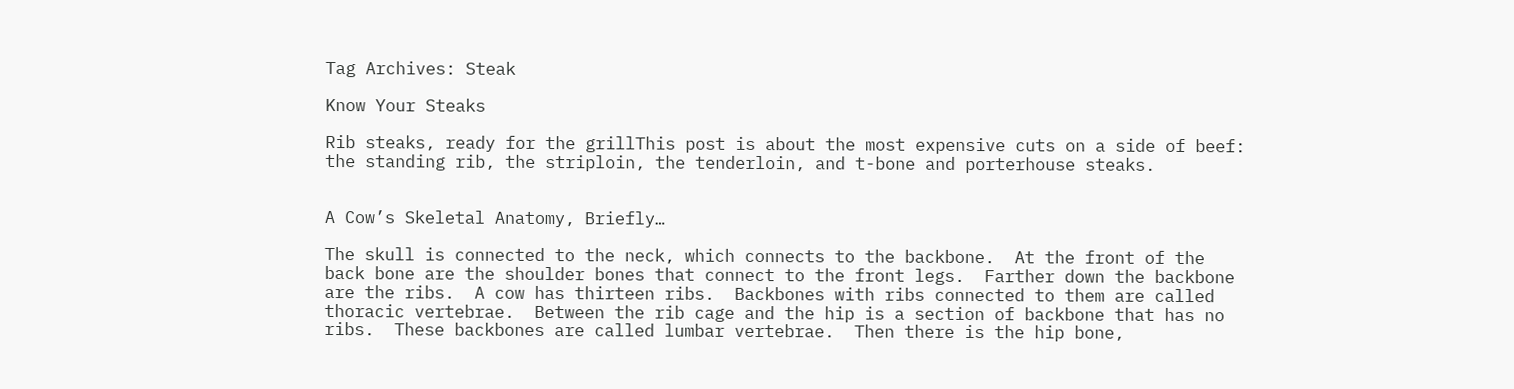Tag Archives: Steak

Know Your Steaks

Rib steaks, ready for the grillThis post is about the most expensive cuts on a side of beef: the standing rib, the striploin, the tenderloin, and t-bone and porterhouse steaks.


A Cow’s Skeletal Anatomy, Briefly…

The skull is connected to the neck, which connects to the backbone.  At the front of the back bone are the shoulder bones that connect to the front legs.  Farther down the backbone are the ribs.  A cow has thirteen ribs.  Backbones with ribs connected to them are called thoracic vertebrae.  Between the rib cage and the hip is a section of backbone that has no ribs.  These backbones are called lumbar vertebrae.  Then there is the hip bone,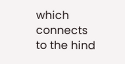which connects to the hind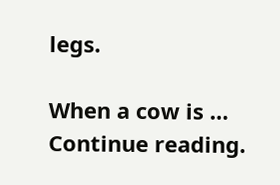legs.

When a cow is … Continue reading.